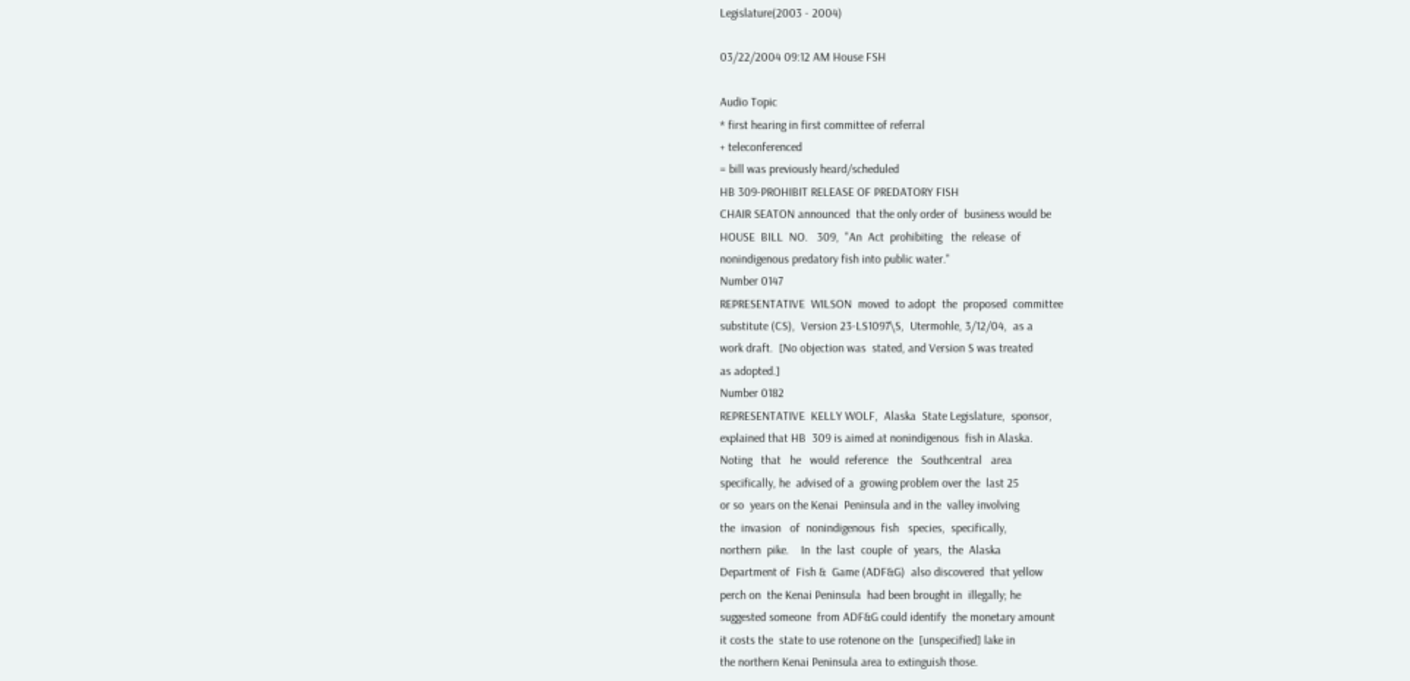Legislature(2003 - 2004)

03/22/2004 09:12 AM House FSH

Audio Topic
* first hearing in first committee of referral
+ teleconferenced
= bill was previously heard/scheduled
HB 309-PROHIBIT RELEASE OF PREDATORY FISH
CHAIR SEATON announced  that the only order of  business would be
HOUSE  BILL  NO.   309,  "An  Act  prohibiting   the  release  of
nonindigenous predatory fish into public water."
Number 0147
REPRESENTATIVE  WILSON  moved  to adopt  the  proposed  committee
substitute (CS),  Version 23-LS1097\S,  Utermohle, 3/12/04,  as a
work draft.  [No objection was  stated, and Version S was treated
as adopted.]
Number 0182
REPRESENTATIVE  KELLY WOLF,  Alaska  State Legislature,  sponsor,
explained that HB  309 is aimed at nonindigenous  fish in Alaska.
Noting   that   he   would  reference   the   Southcentral   area
specifically, he  advised of a  growing problem over the  last 25
or so  years on the Kenai  Peninsula and in the  valley involving
the  invasion   of  nonindigenous  fish   species,  specifically,
northern  pike.    In  the  last  couple  of  years,  the  Alaska
Department of  Fish &  Game (ADF&G)  also discovered  that yellow
perch on  the Kenai Peninsula  had been brought in  illegally; he
suggested someone  from ADF&G could identify  the monetary amount
it costs the  state to use rotenone on the  [unspecified] lake in
the northern Kenai Peninsula area to extinguish those.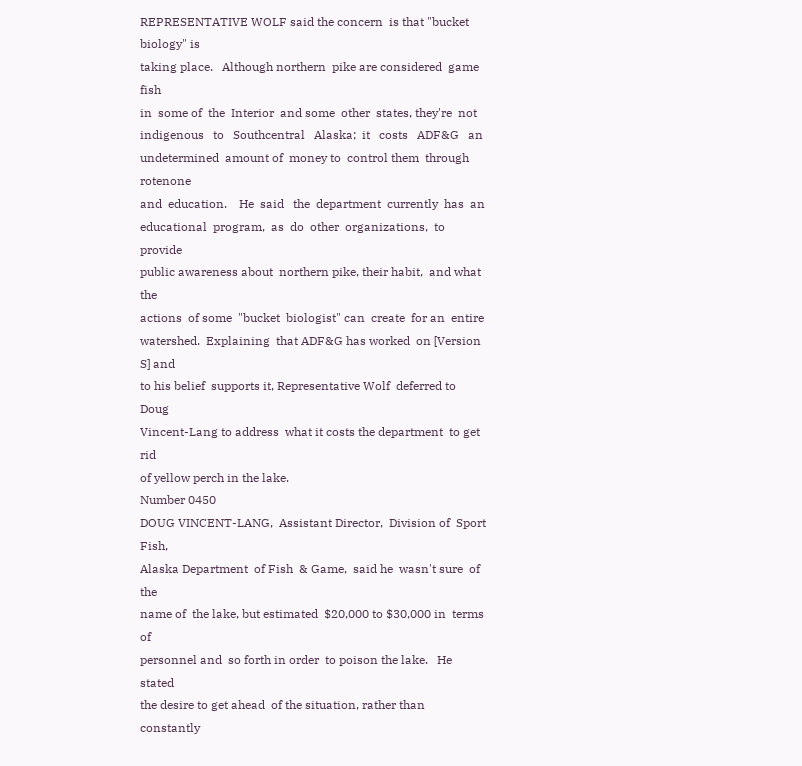REPRESENTATIVE WOLF said the concern  is that "bucket biology" is
taking place.   Although northern  pike are considered  game fish
in  some of  the  Interior  and some  other  states, they're  not
indigenous   to   Southcentral   Alaska;  it   costs   ADF&G   an
undetermined  amount of  money to  control them  through rotenone
and  education.    He  said   the  department  currently  has  an
educational  program,  as  do  other  organizations,  to  provide
public awareness about  northern pike, their habit,  and what the
actions  of some  "bucket  biologist" can  create  for an  entire
watershed.  Explaining  that ADF&G has worked  on [Version S] and
to his belief  supports it, Representative Wolf  deferred to Doug
Vincent-Lang to address  what it costs the department  to get rid
of yellow perch in the lake.
Number 0450
DOUG VINCENT-LANG,  Assistant Director,  Division of  Sport Fish,
Alaska Department  of Fish  & Game,  said he  wasn't sure  of the
name of  the lake, but estimated  $20,000 to $30,000 in  terms of
personnel and  so forth in order  to poison the lake.   He stated
the desire to get ahead  of the situation, rather than constantly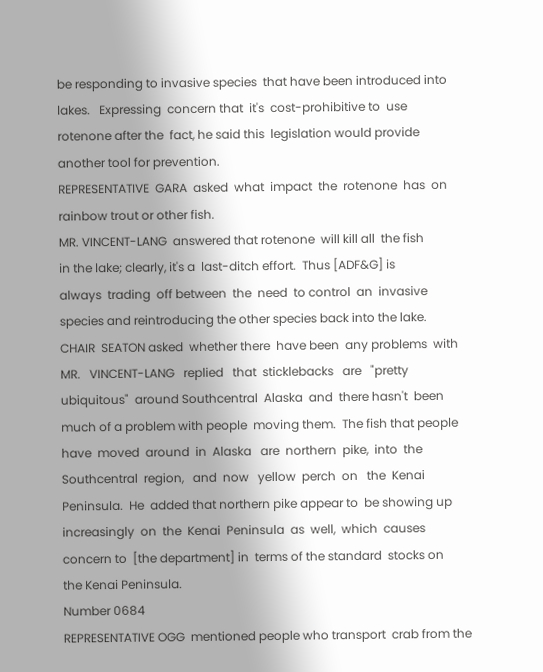be responding to invasive species  that have been introduced into
lakes.   Expressing  concern that  it's  cost-prohibitive to  use
rotenone after the  fact, he said this  legislation would provide
another tool for prevention.
REPRESENTATIVE  GARA  asked  what  impact  the  rotenone  has  on
rainbow trout or other fish.
MR. VINCENT-LANG  answered that rotenone  will kill all  the fish
in the lake; clearly, it's a  last-ditch effort.  Thus [ADF&G] is
always  trading  off between  the  need  to control  an  invasive
species and reintroducing the other species back into the lake.
CHAIR  SEATON asked  whether there  have been  any problems  with
MR.   VINCENT-LANG   replied   that  sticklebacks   are   "pretty
ubiquitous"  around Southcentral  Alaska  and  there hasn't  been
much of a problem with people  moving them.  The fish that people
have  moved  around  in  Alaska   are  northern  pike,  into  the
Southcentral  region,   and  now   yellow  perch  on   the  Kenai
Peninsula.  He  added that northern pike appear to  be showing up
increasingly  on  the  Kenai  Peninsula  as  well,  which  causes
concern to  [the department] in  terms of the standard  stocks on
the Kenai Peninsula.
Number 0684
REPRESENTATIVE OGG  mentioned people who transport  crab from the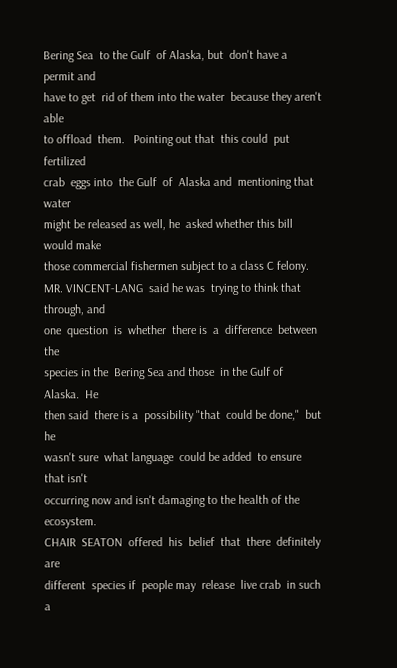Bering Sea  to the Gulf  of Alaska, but  don't have a  permit and
have to get  rid of them into the water  because they aren't able
to offload  them.   Pointing out that  this could  put fertilized
crab  eggs into  the Gulf  of  Alaska and  mentioning that  water
might be released as well, he  asked whether this bill would make
those commercial fishermen subject to a class C felony.
MR. VINCENT-LANG  said he was  trying to think that  through, and
one  question  is  whether  there is  a  difference  between  the
species in the  Bering Sea and those  in the Gulf of  Alaska.  He
then said  there is a  possibility "that  could be done,"  but he
wasn't sure  what language  could be added  to ensure  that isn't
occurring now and isn't damaging to the health of the ecosystem.
CHAIR  SEATON  offered  his  belief  that  there  definitely  are
different  species if  people may  release  live crab  in such  a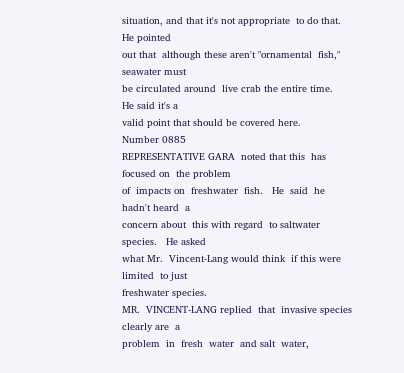situation, and that it's not appropriate  to do that.  He pointed
out that  although these aren't "ornamental  fish," seawater must
be circulated around  live crab the entire time.   He said it's a
valid point that should be covered here.
Number 0885
REPRESENTATIVE GARA  noted that this  has focused on  the problem
of  impacts on  freshwater  fish.   He  said  he  hadn't heard  a
concern about  this with regard  to saltwater species.   He asked
what Mr.  Vincent-Lang would think  if this were limited  to just
freshwater species.
MR.  VINCENT-LANG replied  that  invasive species  clearly are  a
problem  in  fresh  water  and salt  water,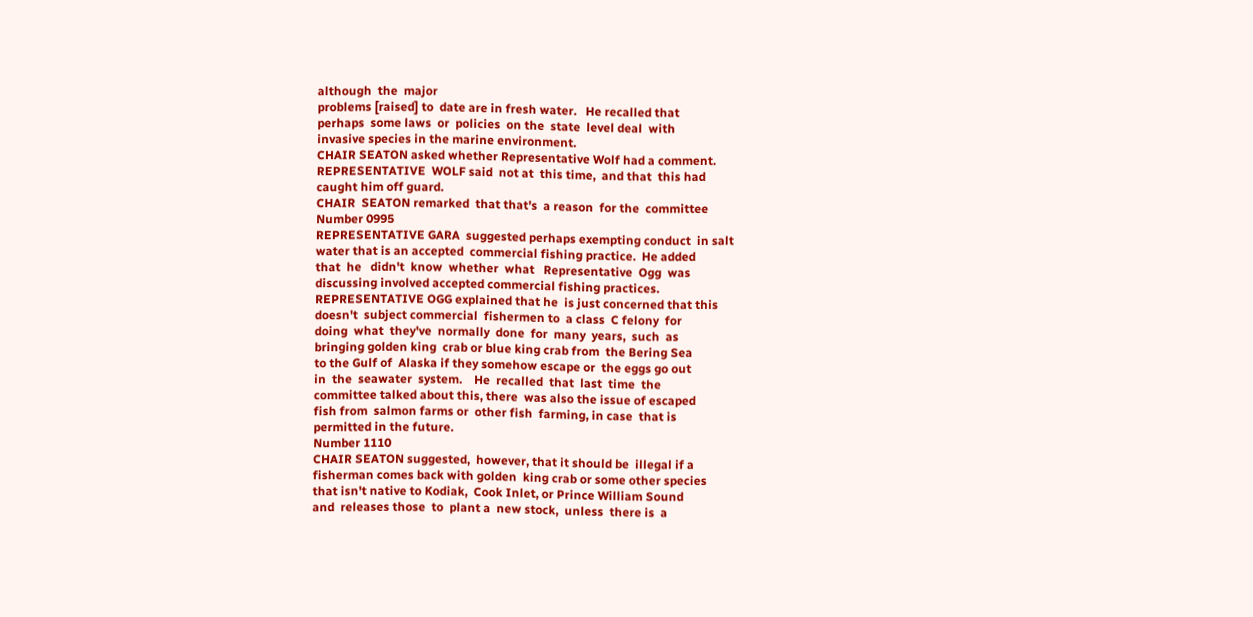although  the  major
problems [raised] to  date are in fresh water.   He recalled that
perhaps  some laws  or  policies  on the  state  level deal  with
invasive species in the marine environment.
CHAIR SEATON asked whether Representative Wolf had a comment.
REPRESENTATIVE  WOLF said  not at  this time,  and that  this had
caught him off guard.
CHAIR  SEATON remarked  that that's  a reason  for the  committee
Number 0995
REPRESENTATIVE GARA  suggested perhaps exempting conduct  in salt
water that is an accepted  commercial fishing practice.  He added
that  he   didn't  know  whether  what   Representative  Ogg  was
discussing involved accepted commercial fishing practices.
REPRESENTATIVE OGG explained that he  is just concerned that this
doesn't  subject commercial  fishermen to  a class  C felony  for
doing  what  they've  normally  done  for  many  years,  such  as
bringing golden king  crab or blue king crab from  the Bering Sea
to the Gulf of  Alaska if they somehow escape or  the eggs go out
in  the  seawater  system.    He  recalled  that  last  time  the
committee talked about this, there  was also the issue of escaped
fish from  salmon farms or  other fish  farming, in case  that is
permitted in the future.
Number 1110
CHAIR SEATON suggested,  however, that it should be  illegal if a
fisherman comes back with golden  king crab or some other species
that isn't native to Kodiak,  Cook Inlet, or Prince William Sound
and  releases those  to  plant a  new stock,  unless  there is  a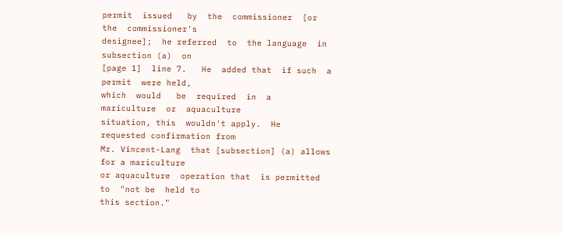permit  issued   by  the  commissioner  [or   the  commissioner's
designee];  he referred  to  the language  in  subsection (a)  on
[page 1]  line 7.   He  added that  if such  a permit  were held,
which  would   be  required  in  a   mariculture  or  aquaculture
situation, this  wouldn't apply.  He  requested confirmation from
Mr. Vincent-Lang  that [subsection] (a) allows  for a mariculture
or aquaculture  operation that  is permitted to  "not be  held to
this section."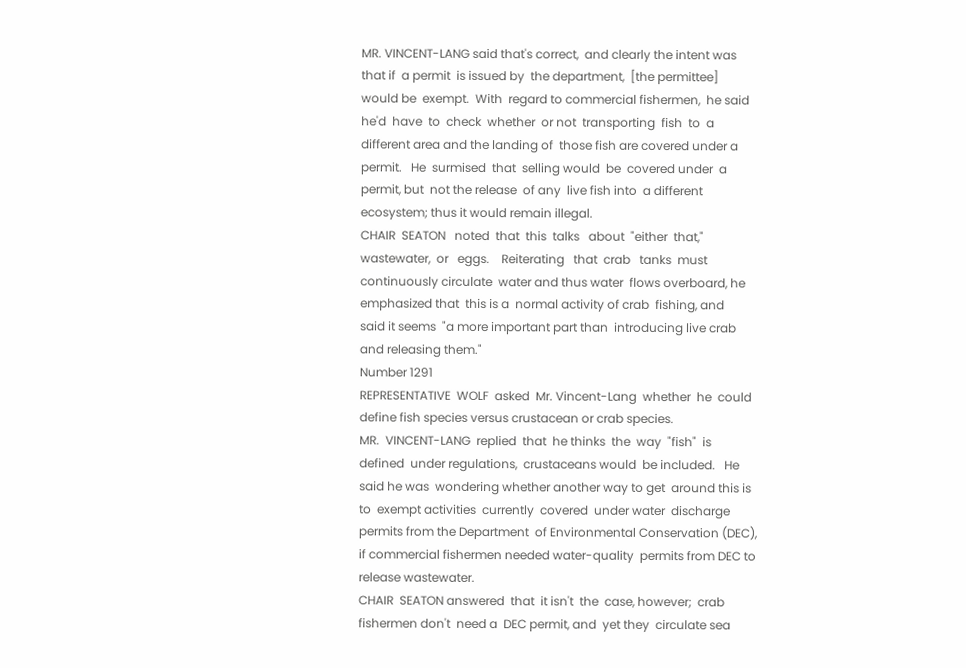MR. VINCENT-LANG said that's correct,  and clearly the intent was
that if  a permit  is issued by  the department,  [the permittee]
would be  exempt.  With  regard to commercial fishermen,  he said
he'd  have  to  check  whether  or not  transporting  fish  to  a
different area and the landing of  those fish are covered under a
permit.   He  surmised  that  selling would  be  covered under  a
permit, but  not the release  of any  live fish into  a different
ecosystem; thus it would remain illegal.
CHAIR  SEATON   noted  that  this  talks   about  "either  that,"
wastewater,  or   eggs.    Reiterating   that  crab   tanks  must
continuously circulate  water and thus water  flows overboard, he
emphasized that  this is a  normal activity of crab  fishing, and
said it seems  "a more important part than  introducing live crab
and releasing them."
Number 1291
REPRESENTATIVE  WOLF  asked  Mr. Vincent-Lang  whether  he  could
define fish species versus crustacean or crab species.
MR.  VINCENT-LANG  replied  that  he thinks  the  way  "fish"  is
defined  under regulations,  crustaceans would  be included.   He
said he was  wondering whether another way to get  around this is
to  exempt activities  currently  covered  under water  discharge
permits from the Department  of Environmental Conservation (DEC),
if commercial fishermen needed water-quality  permits from DEC to
release wastewater.
CHAIR  SEATON answered  that  it isn't  the  case, however;  crab
fishermen don't  need a  DEC permit, and  yet they  circulate sea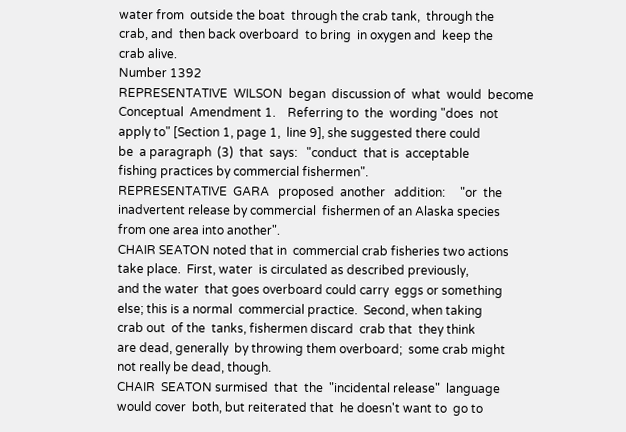water from  outside the boat  through the crab tank,  through the
crab, and  then back overboard  to bring  in oxygen and  keep the
crab alive.
Number 1392
REPRESENTATIVE  WILSON  began  discussion of  what  would  become
Conceptual  Amendment 1.    Referring to  the  wording "does  not
apply to" [Section 1, page 1,  line 9], she suggested there could
be  a paragraph  (3)  that  says:   "conduct  that is  acceptable
fishing practices by commercial fishermen".
REPRESENTATIVE  GARA   proposed  another   addition:     "or  the
inadvertent release by commercial  fishermen of an Alaska species
from one area into another".
CHAIR SEATON noted that in  commercial crab fisheries two actions
take place.  First, water  is circulated as described previously,
and the water  that goes overboard could carry  eggs or something
else; this is a normal  commercial practice.  Second, when taking
crab out  of the  tanks, fishermen discard  crab that  they think
are dead, generally  by throwing them overboard;  some crab might
not really be dead, though.
CHAIR  SEATON surmised  that  the  "incidental release"  language
would cover  both, but reiterated that  he doesn't want to  go to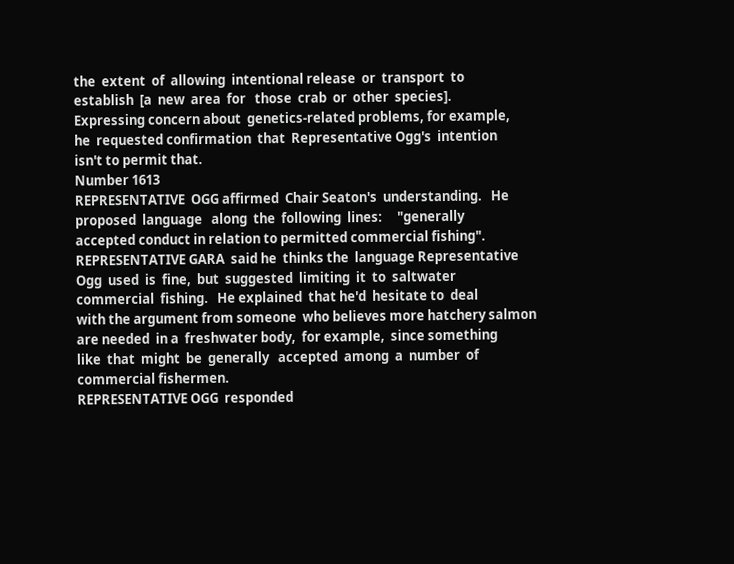the  extent  of  allowing  intentional release  or  transport  to
establish  [a  new  area  for   those  crab  or  other  species].
Expressing concern about  genetics-related problems, for example,
he  requested confirmation  that  Representative Ogg's  intention
isn't to permit that.
Number 1613
REPRESENTATIVE  OGG affirmed  Chair Seaton's  understanding.   He
proposed  language   along  the  following  lines:     "generally
accepted conduct in relation to permitted commercial fishing".
REPRESENTATIVE GARA  said he  thinks the  language Representative
Ogg  used  is  fine,  but  suggested  limiting  it  to  saltwater
commercial  fishing.   He explained  that he'd  hesitate to  deal
with the argument from someone  who believes more hatchery salmon
are needed  in a  freshwater body,  for example,  since something
like  that  might  be  generally   accepted  among  a  number  of
commercial fishermen.
REPRESENTATIVE OGG  responded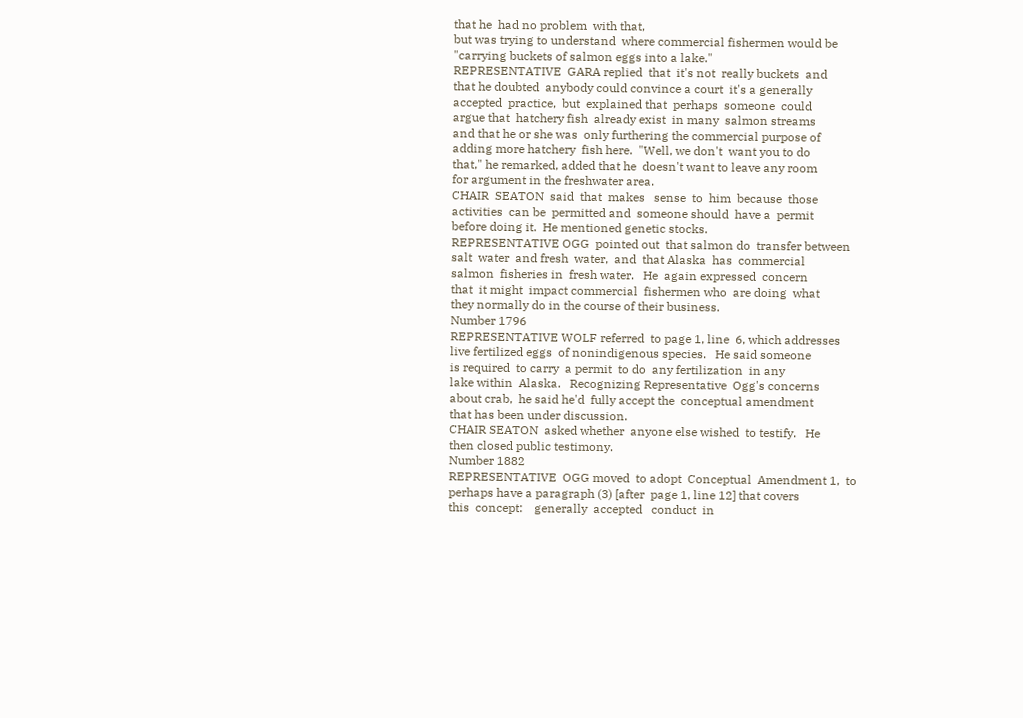that he  had no problem  with that,
but was trying to understand  where commercial fishermen would be
"carrying buckets of salmon eggs into a lake."
REPRESENTATIVE  GARA replied  that  it's not  really buckets  and
that he doubted  anybody could convince a court  it's a generally
accepted  practice,  but  explained that  perhaps  someone  could
argue that  hatchery fish  already exist  in many  salmon streams
and that he or she was  only furthering the commercial purpose of
adding more hatchery  fish here.  "Well, we don't  want you to do
that," he remarked, added that he  doesn't want to leave any room
for argument in the freshwater area.
CHAIR  SEATON  said  that  makes   sense  to  him  because  those
activities  can be  permitted and  someone should  have a  permit
before doing it.  He mentioned genetic stocks.
REPRESENTATIVE OGG  pointed out  that salmon do  transfer between
salt  water  and fresh  water,  and  that Alaska  has  commercial
salmon  fisheries in  fresh water.   He  again expressed  concern
that  it might  impact commercial  fishermen who  are doing  what
they normally do in the course of their business.
Number 1796
REPRESENTATIVE WOLF referred  to page 1, line  6, which addresses
live fertilized eggs  of nonindigenous species.   He said someone
is required  to carry  a permit  to do  any fertilization  in any
lake within  Alaska.   Recognizing Representative  Ogg's concerns
about crab,  he said he'd  fully accept the  conceptual amendment
that has been under discussion.
CHAIR SEATON  asked whether  anyone else wished  to testify.   He
then closed public testimony.
Number 1882
REPRESENTATIVE  OGG moved  to adopt  Conceptual  Amendment 1,  to
perhaps have a paragraph (3) [after  page 1, line 12] that covers
this  concept:    generally  accepted   conduct  in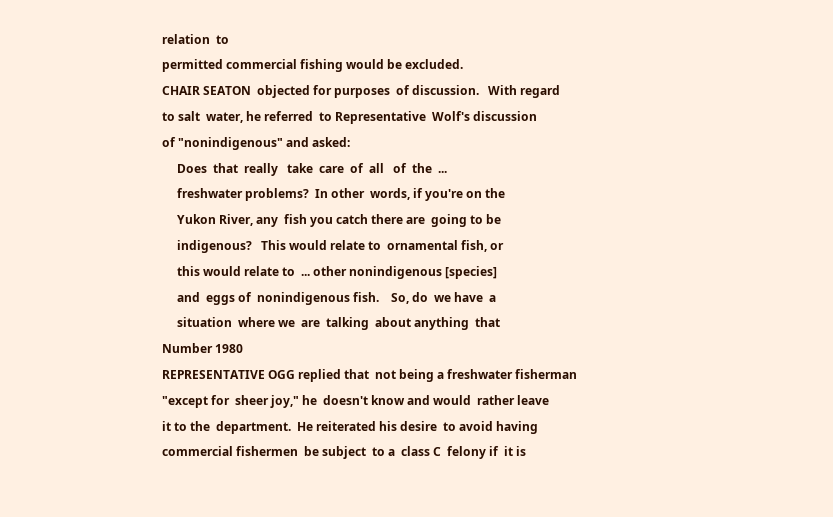relation  to
permitted commercial fishing would be excluded.
CHAIR SEATON  objected for purposes  of discussion.   With regard
to salt  water, he referred  to Representative  Wolf's discussion
of "nonindigenous" and asked:
     Does  that  really   take  care  of  all   of  the  ...
     freshwater problems?  In other  words, if you're on the
     Yukon River, any  fish you catch there are  going to be
     indigenous?   This would relate to  ornamental fish, or
     this would relate to  ... other nonindigenous [species]
     and  eggs of  nonindigenous fish.    So, do  we have  a
     situation  where we  are  talking  about anything  that
Number 1980
REPRESENTATIVE OGG replied that  not being a freshwater fisherman
"except for  sheer joy," he  doesn't know and would  rather leave
it to the  department.  He reiterated his desire  to avoid having
commercial fishermen  be subject  to a  class C  felony if  it is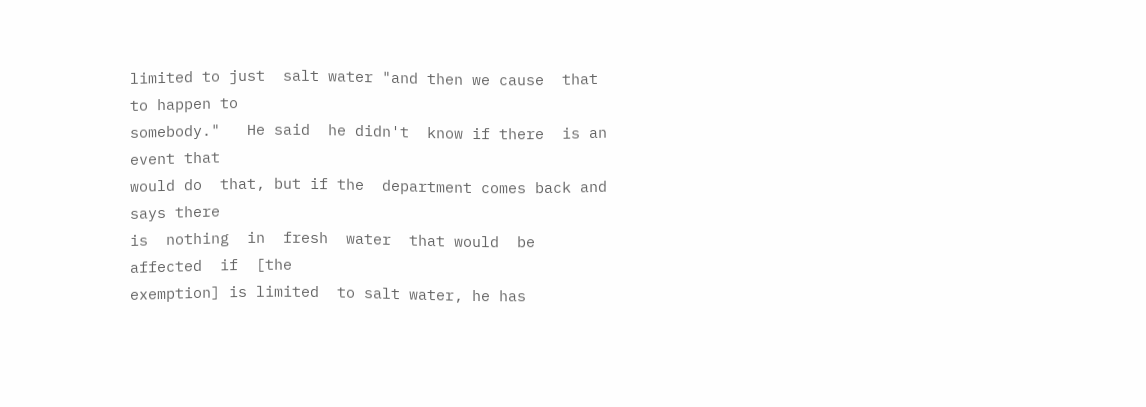limited to just  salt water "and then we cause  that to happen to
somebody."   He said  he didn't  know if there  is an  event that
would do  that, but if the  department comes back and  says there
is  nothing  in  fresh  water  that would  be  affected  if  [the
exemption] is limited  to salt water, he has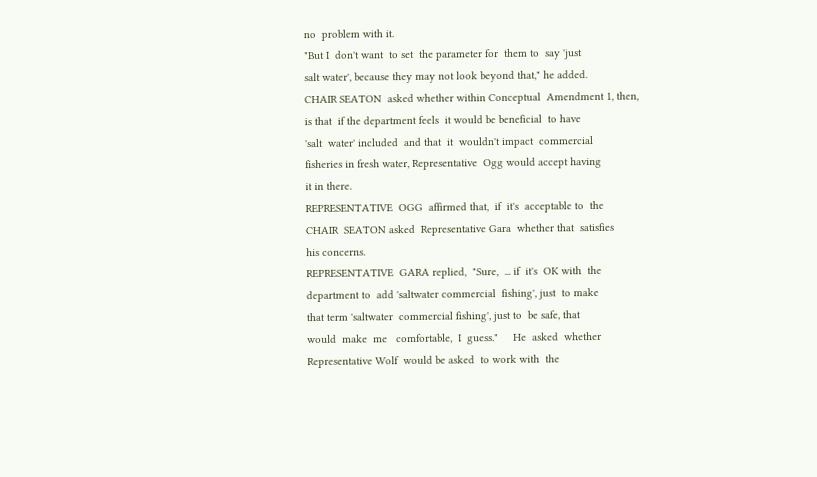no  problem with it.
"But I  don't want  to set  the parameter for  them to  say 'just
salt water', because they may not look beyond that," he added.
CHAIR SEATON  asked whether within Conceptual  Amendment 1, then,
is that  if the department feels  it would be beneficial  to have
'salt  water' included  and that  it  wouldn't impact  commercial
fisheries in fresh water, Representative  Ogg would accept having
it in there.
REPRESENTATIVE  OGG  affirmed that,  if  it's  acceptable to  the
CHAIR  SEATON asked  Representative Gara  whether that  satisfies
his concerns.
REPRESENTATIVE  GARA replied,  "Sure,  ... if  it's  OK with  the
department to  add 'saltwater commercial  fishing', just  to make
that term 'saltwater  commercial fishing', just to  be safe, that
would  make  me   comfortable,  I  guess."     He  asked  whether
Representative Wolf  would be asked  to work with  the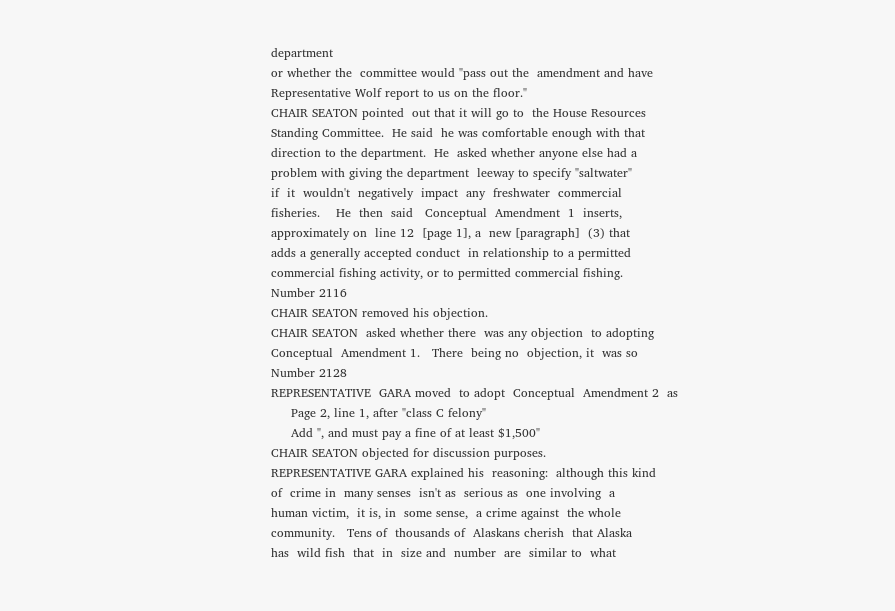department
or whether the  committee would "pass out the  amendment and have
Representative Wolf report to us on the floor."
CHAIR SEATON pointed  out that it will go to  the House Resources
Standing Committee.  He said  he was comfortable enough with that
direction to the department.  He  asked whether anyone else had a
problem with giving the department  leeway to specify "saltwater"
if  it  wouldn't  negatively  impact  any  freshwater  commercial
fisheries.    He  then  said   Conceptual  Amendment  1  inserts,
approximately on  line 12  [page 1], a  new [paragraph]  (3) that
adds a generally accepted conduct  in relationship to a permitted
commercial fishing activity, or to permitted commercial fishing.
Number 2116
CHAIR SEATON removed his objection.
CHAIR SEATON  asked whether there  was any objection  to adopting
Conceptual  Amendment 1.   There  being no  objection, it  was so
Number 2128
REPRESENTATIVE  GARA moved  to adopt  Conceptual  Amendment 2  as
     Page 2, line 1, after "class C felony"
     Add ", and must pay a fine of at least $1,500"
CHAIR SEATON objected for discussion purposes.
REPRESENTATIVE GARA explained his  reasoning:  although this kind
of  crime in  many senses  isn't as  serious as  one involving  a
human victim,  it is, in  some sense,  a crime against  the whole
community.   Tens of  thousands of  Alaskans cherish  that Alaska
has  wild fish  that  in  size and  number  are  similar to  what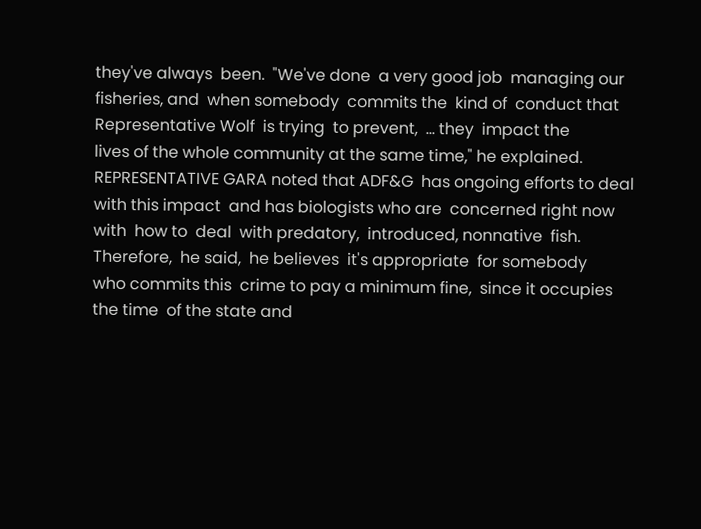they've always  been.  "We've done  a very good job  managing our
fisheries, and  when somebody  commits the  kind of  conduct that
Representative Wolf  is trying  to prevent,  ... they  impact the
lives of the whole community at the same time," he explained.
REPRESENTATIVE GARA noted that ADF&G  has ongoing efforts to deal
with this impact  and has biologists who are  concerned right now
with  how to  deal  with predatory,  introduced, nonnative  fish.
Therefore,  he said,  he believes  it's appropriate  for somebody
who commits this  crime to pay a minimum fine,  since it occupies
the time  of the state and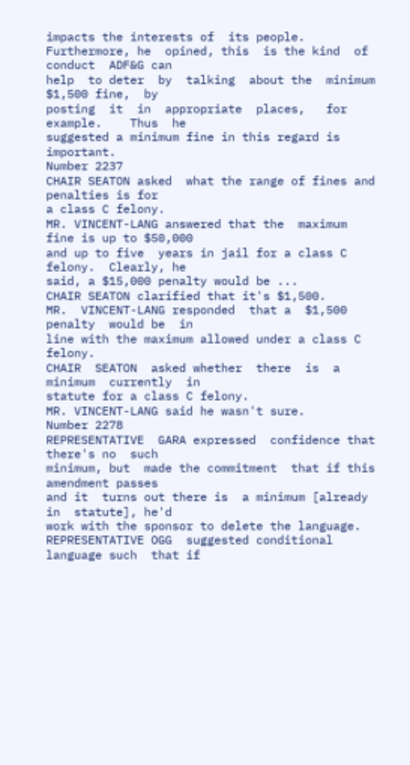impacts the interests of  its people.
Furthermore, he  opined, this  is the kind  of conduct  ADF&G can
help  to deter  by  talking  about the  minimum  $1,500 fine,  by
posting  it  in  appropriate  places,   for  example.    Thus  he
suggested a minimum fine in this regard is important.
Number 2237
CHAIR SEATON asked  what the range of fines and  penalties is for
a class C felony.
MR. VINCENT-LANG answered that the  maximum fine is up to $50,000
and up to five  years in jail for a class C  felony.  Clearly, he
said, a $15,000 penalty would be ...
CHAIR SEATON clarified that it's $1,500.
MR.  VINCENT-LANG responded  that a  $1,500 penalty  would be  in
line with the maximum allowed under a class C felony.
CHAIR  SEATON  asked whether  there  is  a minimum  currently  in
statute for a class C felony.
MR. VINCENT-LANG said he wasn't sure.
Number 2278
REPRESENTATIVE  GARA expressed  confidence that  there's no  such
minimum, but  made the commitment  that if this  amendment passes
and it  turns out there is  a minimum [already in  statute], he'd
work with the sponsor to delete the language.
REPRESENTATIVE OGG  suggested conditional  language such  that if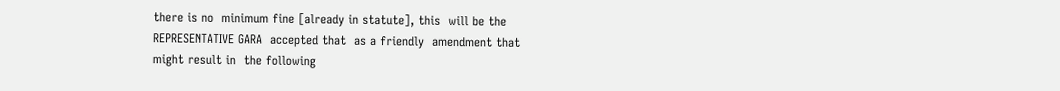there is no  minimum fine [already in statute], this  will be the
REPRESENTATIVE GARA  accepted that  as a friendly  amendment that
might result in  the following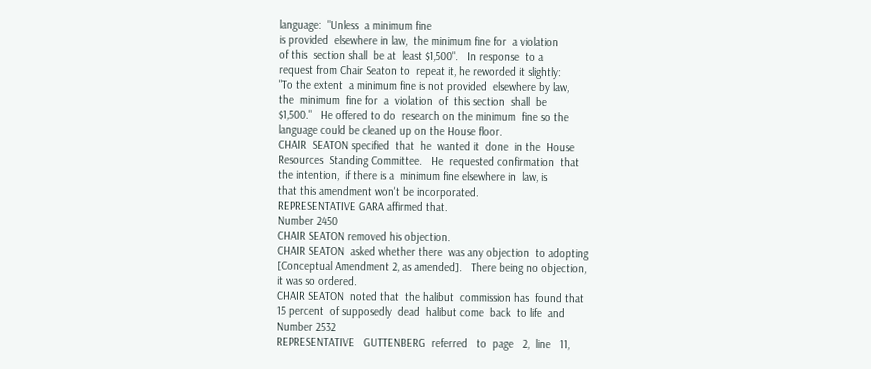language:  "Unless  a minimum fine
is provided  elsewhere in law,  the minimum fine for  a violation
of this  section shall  be at  least $1,500".   In response  to a
request from Chair Seaton to  repeat it, he reworded it slightly:
"To the extent  a minimum fine is not provided  elsewhere by law,
the  minimum  fine for  a  violation  of  this section  shall  be
$1,500."   He offered to do  research on the minimum  fine so the
language could be cleaned up on the House floor.
CHAIR  SEATON specified  that  he  wanted it  done  in the  House
Resources  Standing Committee.   He  requested confirmation  that
the intention,  if there is a  minimum fine elsewhere in  law, is
that this amendment won't be incorporated.
REPRESENTATIVE GARA affirmed that.
Number 2450
CHAIR SEATON removed his objection.
CHAIR SEATON  asked whether there  was any objection  to adopting
[Conceptual Amendment 2, as amended].   There being no objection,
it was so ordered.
CHAIR SEATON  noted that  the halibut  commission has  found that
15 percent  of supposedly  dead  halibut come  back  to life  and
Number 2532
REPRESENTATIVE   GUTTENBERG  referred   to  page   2,  line   11,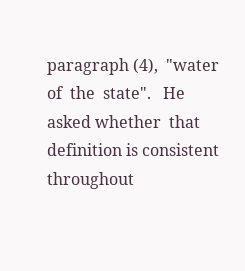paragraph (4),  "water of  the  state".   He  asked whether  that
definition is consistent throughout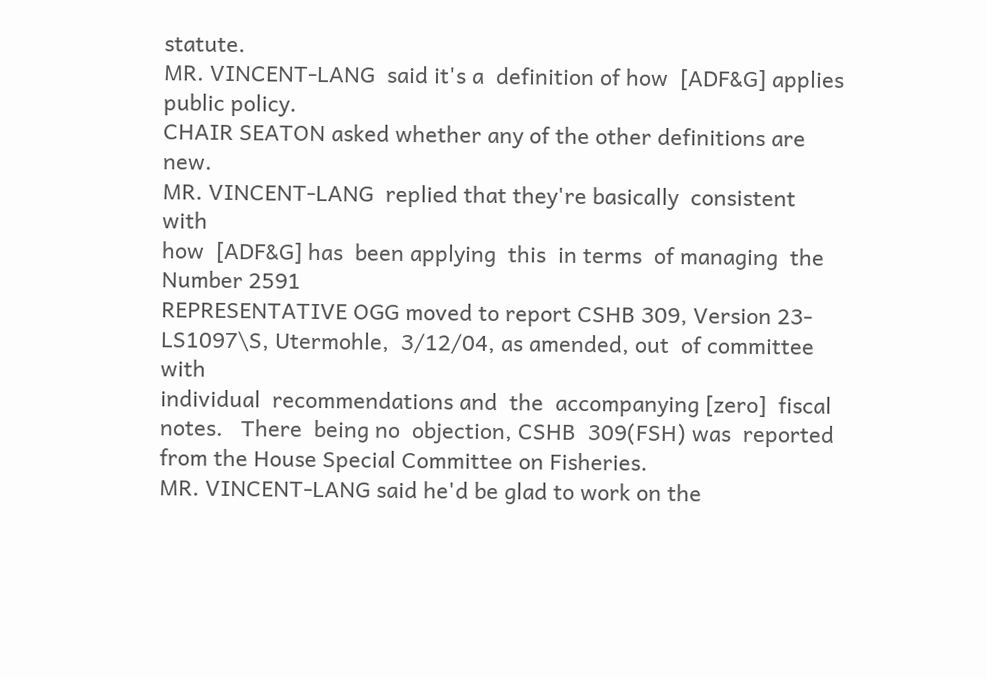statute.
MR. VINCENT-LANG  said it's a  definition of how  [ADF&G] applies
public policy.
CHAIR SEATON asked whether any of the other definitions are new.
MR. VINCENT-LANG  replied that they're basically  consistent with
how  [ADF&G] has  been applying  this  in terms  of managing  the
Number 2591
REPRESENTATIVE OGG moved to report CSHB 309, Version 23-
LS1097\S, Utermohle,  3/12/04, as amended, out  of committee with
individual  recommendations and  the  accompanying [zero]  fiscal
notes.   There  being no  objection, CSHB  309(FSH) was  reported
from the House Special Committee on Fisheries.
MR. VINCENT-LANG said he'd be glad to work on the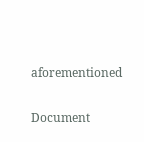aforementioned

Document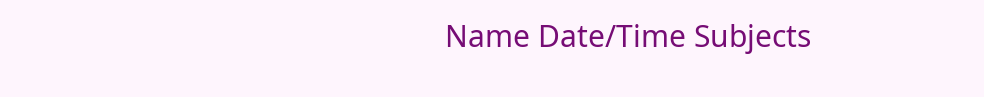Name Date/Time Subjects